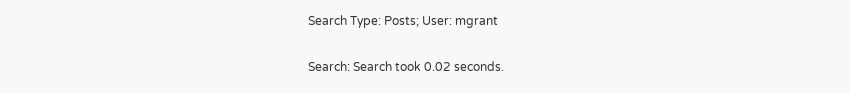Search Type: Posts; User: mgrant

Search: Search took 0.02 seconds.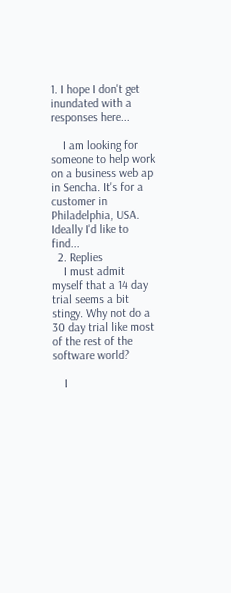1. I hope I don't get inundated with a responses here...

    I am looking for someone to help work on a business web ap in Sencha. It's for a customer in Philadelphia, USA. Ideally I'd like to find...
  2. Replies
    I must admit myself that a 14 day trial seems a bit stingy. Why not do a 30 day trial like most of the rest of the software world?

    I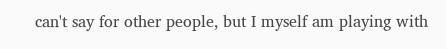can't say for other people, but I myself am playing with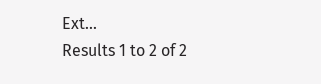Ext...
Results 1 to 2 of 2